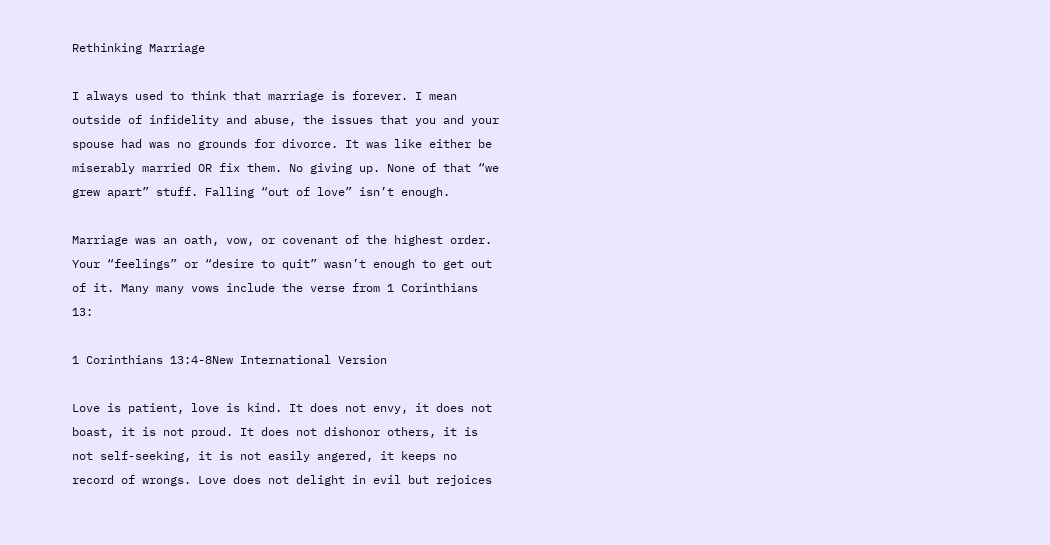Rethinking Marriage

I always used to think that marriage is forever. I mean outside of infidelity and abuse, the issues that you and your spouse had was no grounds for divorce. It was like either be miserably married OR fix them. No giving up. None of that “we grew apart” stuff. Falling “out of love” isn’t enough.

Marriage was an oath, vow, or covenant of the highest order. Your “feelings” or “desire to quit” wasn’t enough to get out of it. Many many vows include the verse from 1 Corinthians 13:

1 Corinthians 13:4-8New International Version

Love is patient, love is kind. It does not envy, it does not boast, it is not proud. It does not dishonor others, it is not self-seeking, it is not easily angered, it keeps no record of wrongs. Love does not delight in evil but rejoices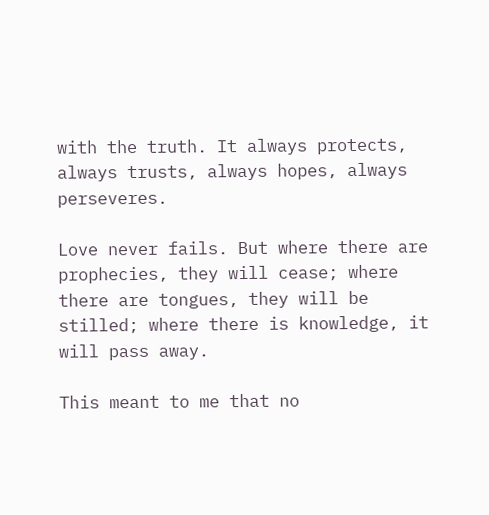with the truth. It always protects, always trusts, always hopes, always perseveres.

Love never fails. But where there are prophecies, they will cease; where there are tongues, they will be stilled; where there is knowledge, it will pass away.

This meant to me that no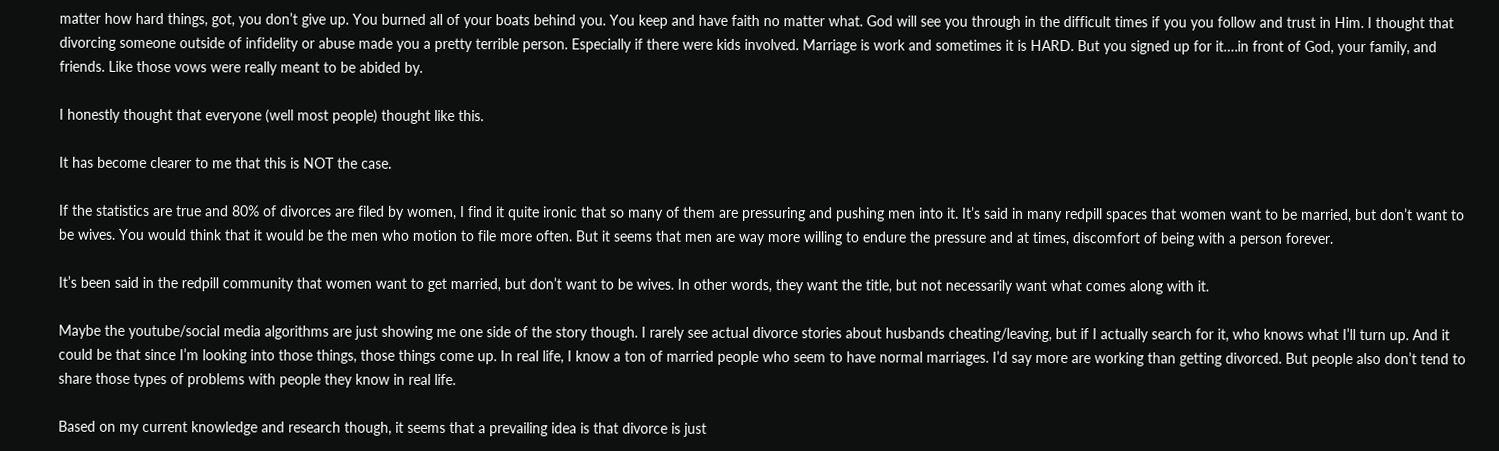matter how hard things, got, you don’t give up. You burned all of your boats behind you. You keep and have faith no matter what. God will see you through in the difficult times if you you follow and trust in Him. I thought that divorcing someone outside of infidelity or abuse made you a pretty terrible person. Especially if there were kids involved. Marriage is work and sometimes it is HARD. But you signed up for it….in front of God, your family, and friends. Like those vows were really meant to be abided by.

I honestly thought that everyone (well most people) thought like this.

It has become clearer to me that this is NOT the case.

If the statistics are true and 80% of divorces are filed by women, I find it quite ironic that so many of them are pressuring and pushing men into it. It’s said in many redpill spaces that women want to be married, but don’t want to be wives. You would think that it would be the men who motion to file more often. But it seems that men are way more willing to endure the pressure and at times, discomfort of being with a person forever.

It’s been said in the redpill community that women want to get married, but don’t want to be wives. In other words, they want the title, but not necessarily want what comes along with it.

Maybe the youtube/social media algorithms are just showing me one side of the story though. I rarely see actual divorce stories about husbands cheating/leaving, but if I actually search for it, who knows what I’ll turn up. And it could be that since I’m looking into those things, those things come up. In real life, I know a ton of married people who seem to have normal marriages. I’d say more are working than getting divorced. But people also don’t tend to share those types of problems with people they know in real life.

Based on my current knowledge and research though, it seems that a prevailing idea is that divorce is just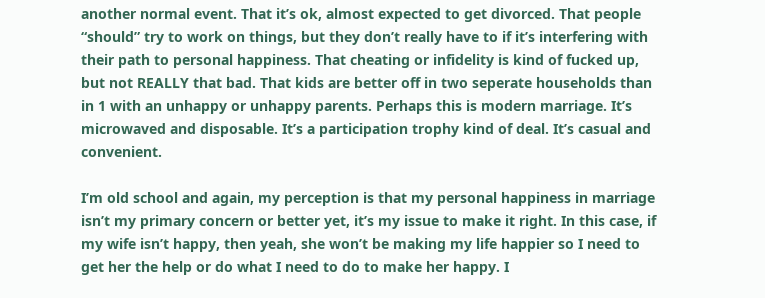another normal event. That it’s ok, almost expected to get divorced. That people “should” try to work on things, but they don’t really have to if it’s interfering with their path to personal happiness. That cheating or infidelity is kind of fucked up, but not REALLY that bad. That kids are better off in two seperate households than in 1 with an unhappy or unhappy parents. Perhaps this is modern marriage. It’s microwaved and disposable. It’s a participation trophy kind of deal. It’s casual and convenient.

I’m old school and again, my perception is that my personal happiness in marriage isn’t my primary concern or better yet, it’s my issue to make it right. In this case, if my wife isn’t happy, then yeah, she won’t be making my life happier so I need to get her the help or do what I need to do to make her happy. I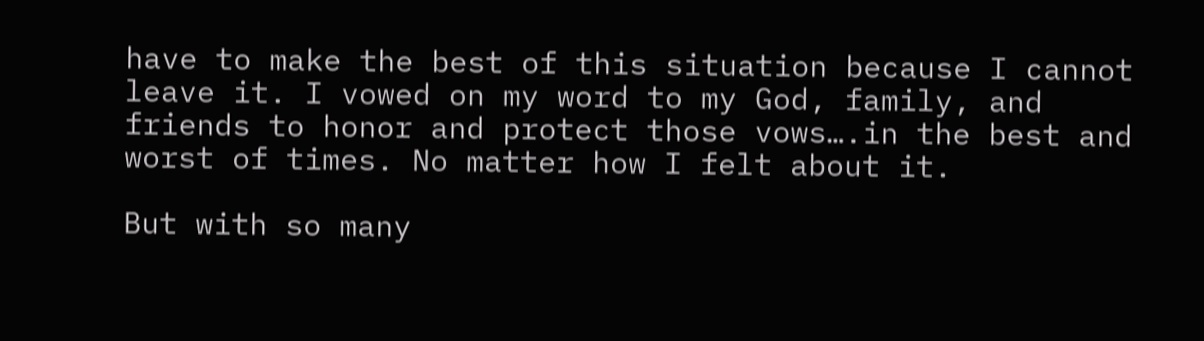have to make the best of this situation because I cannot leave it. I vowed on my word to my God, family, and friends to honor and protect those vows….in the best and worst of times. No matter how I felt about it.

But with so many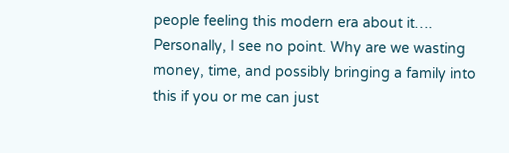people feeling this modern era about it…. Personally, I see no point. Why are we wasting money, time, and possibly bringing a family into this if you or me can just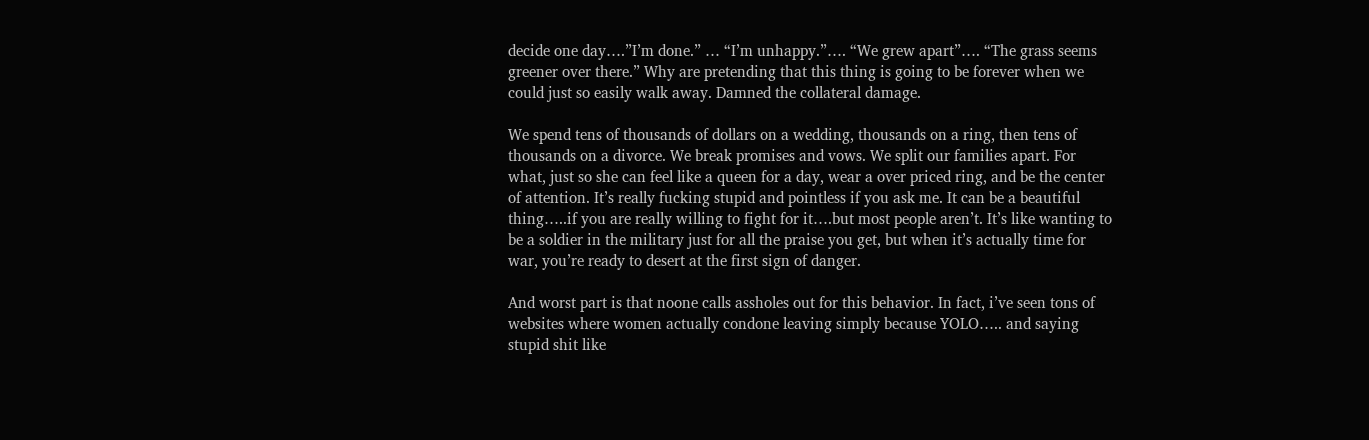decide one day….”I’m done.” … “I’m unhappy.”…. “We grew apart”…. “The grass seems greener over there.” Why are pretending that this thing is going to be forever when we could just so easily walk away. Damned the collateral damage.

We spend tens of thousands of dollars on a wedding, thousands on a ring, then tens of thousands on a divorce. We break promises and vows. We split our families apart. For what, just so she can feel like a queen for a day, wear a over priced ring, and be the center of attention. It’s really fucking stupid and pointless if you ask me. It can be a beautiful thing…..if you are really willing to fight for it….but most people aren’t. It’s like wanting to be a soldier in the military just for all the praise you get, but when it’s actually time for war, you’re ready to desert at the first sign of danger.

And worst part is that noone calls assholes out for this behavior. In fact, i’ve seen tons of websites where women actually condone leaving simply because YOLO….. and saying stupid shit like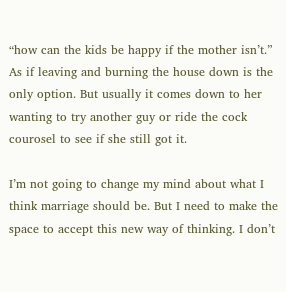“how can the kids be happy if the mother isn’t.” As if leaving and burning the house down is the only option. But usually it comes down to her wanting to try another guy or ride the cock courosel to see if she still got it.

I’m not going to change my mind about what I think marriage should be. But I need to make the space to accept this new way of thinking. I don’t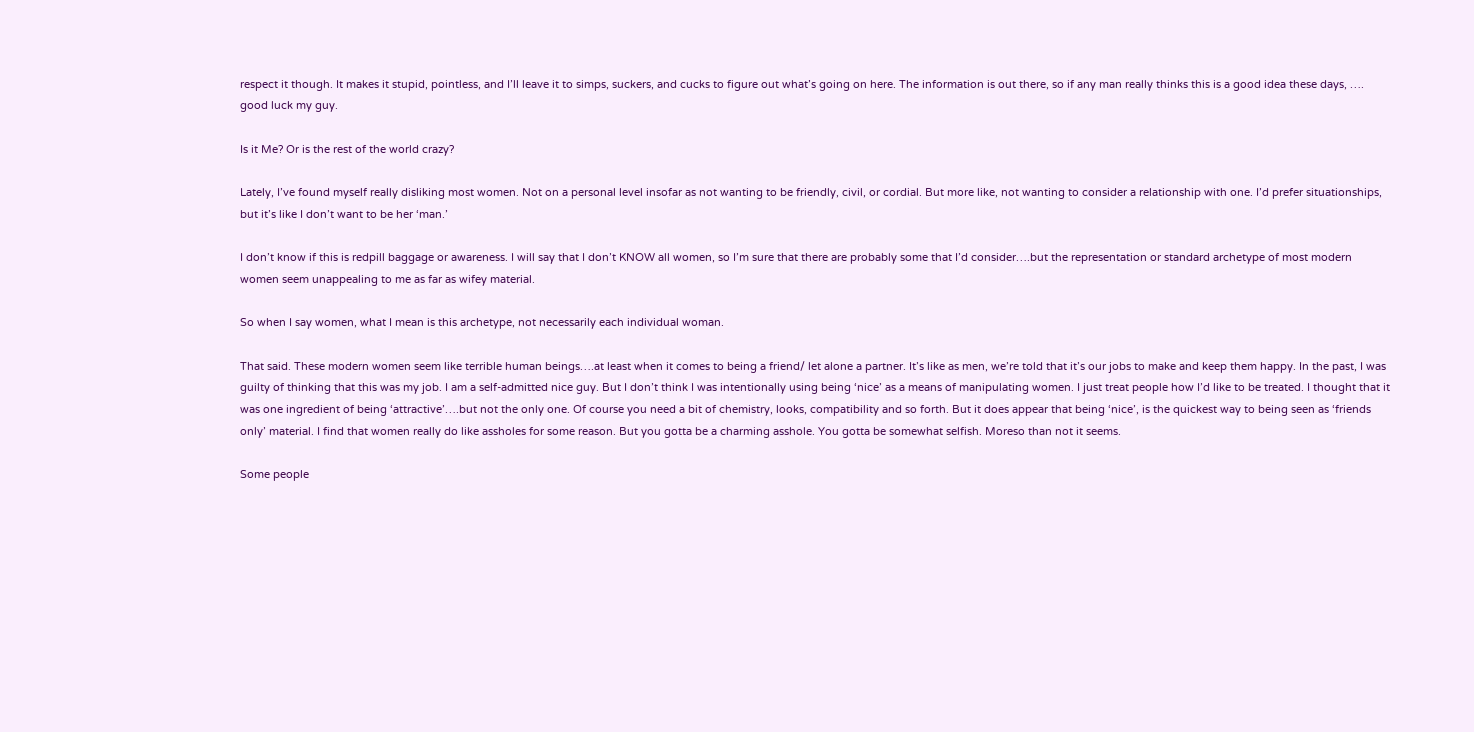respect it though. It makes it stupid, pointless, and I’ll leave it to simps, suckers, and cucks to figure out what’s going on here. The information is out there, so if any man really thinks this is a good idea these days, …. good luck my guy.

Is it Me? Or is the rest of the world crazy?

Lately, I’ve found myself really disliking most women. Not on a personal level insofar as not wanting to be friendly, civil, or cordial. But more like, not wanting to consider a relationship with one. I’d prefer situationships, but it’s like I don’t want to be her ‘man.’

I don’t know if this is redpill baggage or awareness. I will say that I don’t KNOW all women, so I’m sure that there are probably some that I’d consider….but the representation or standard archetype of most modern women seem unappealing to me as far as wifey material.

So when I say women, what I mean is this archetype, not necessarily each individual woman.

That said. These modern women seem like terrible human beings….at least when it comes to being a friend/ let alone a partner. It’s like as men, we’re told that it’s our jobs to make and keep them happy. In the past, I was guilty of thinking that this was my job. I am a self-admitted nice guy. But I don’t think I was intentionally using being ‘nice’ as a means of manipulating women. I just treat people how I’d like to be treated. I thought that it was one ingredient of being ‘attractive’….but not the only one. Of course you need a bit of chemistry, looks, compatibility and so forth. But it does appear that being ‘nice’, is the quickest way to being seen as ‘friends only’ material. I find that women really do like assholes for some reason. But you gotta be a charming asshole. You gotta be somewhat selfish. Moreso than not it seems.

Some people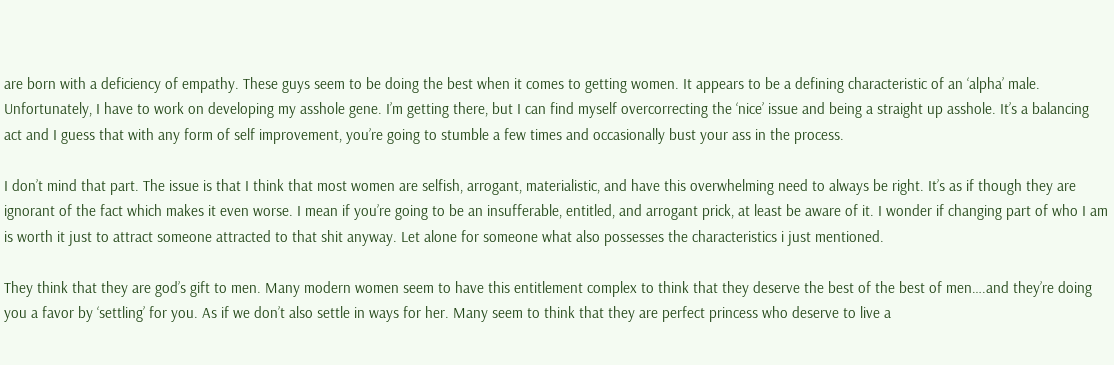are born with a deficiency of empathy. These guys seem to be doing the best when it comes to getting women. It appears to be a defining characteristic of an ‘alpha’ male. Unfortunately, I have to work on developing my asshole gene. I’m getting there, but I can find myself overcorrecting the ‘nice’ issue and being a straight up asshole. It’s a balancing act and I guess that with any form of self improvement, you’re going to stumble a few times and occasionally bust your ass in the process.

I don’t mind that part. The issue is that I think that most women are selfish, arrogant, materialistic, and have this overwhelming need to always be right. It’s as if though they are ignorant of the fact which makes it even worse. I mean if you’re going to be an insufferable, entitled, and arrogant prick, at least be aware of it. I wonder if changing part of who I am is worth it just to attract someone attracted to that shit anyway. Let alone for someone what also possesses the characteristics i just mentioned.

They think that they are god’s gift to men. Many modern women seem to have this entitlement complex to think that they deserve the best of the best of men….and they’re doing you a favor by ‘settling’ for you. As if we don’t also settle in ways for her. Many seem to think that they are perfect princess who deserve to live a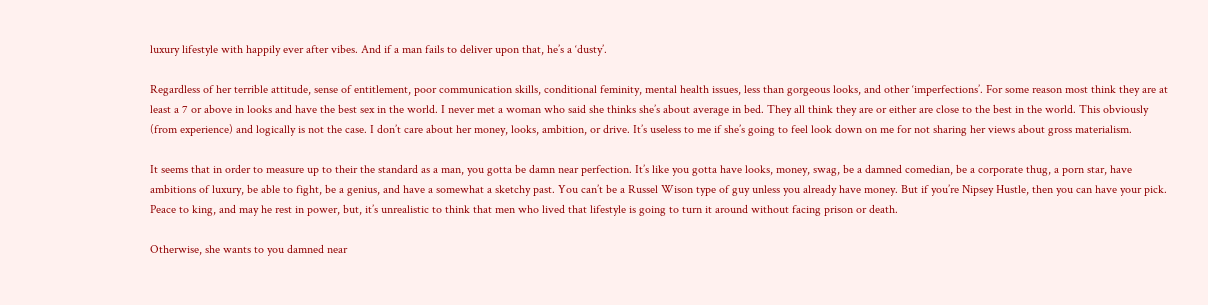luxury lifestyle with happily ever after vibes. And if a man fails to deliver upon that, he’s a ‘dusty’.

Regardless of her terrible attitude, sense of entitlement, poor communication skills, conditional feminity, mental health issues, less than gorgeous looks, and other ‘imperfections’. For some reason most think they are at least a 7 or above in looks and have the best sex in the world. I never met a woman who said she thinks she’s about average in bed. They all think they are or either are close to the best in the world. This obviously (from experience) and logically is not the case. I don’t care about her money, looks, ambition, or drive. It’s useless to me if she’s going to feel look down on me for not sharing her views about gross materialism.

It seems that in order to measure up to their the standard as a man, you gotta be damn near perfection. It’s like you gotta have looks, money, swag, be a damned comedian, be a corporate thug, a porn star, have ambitions of luxury, be able to fight, be a genius, and have a somewhat a sketchy past. You can’t be a Russel Wison type of guy unless you already have money. But if you’re Nipsey Hustle, then you can have your pick. Peace to king, and may he rest in power, but, it’s unrealistic to think that men who lived that lifestyle is going to turn it around without facing prison or death.

Otherwise, she wants to you damned near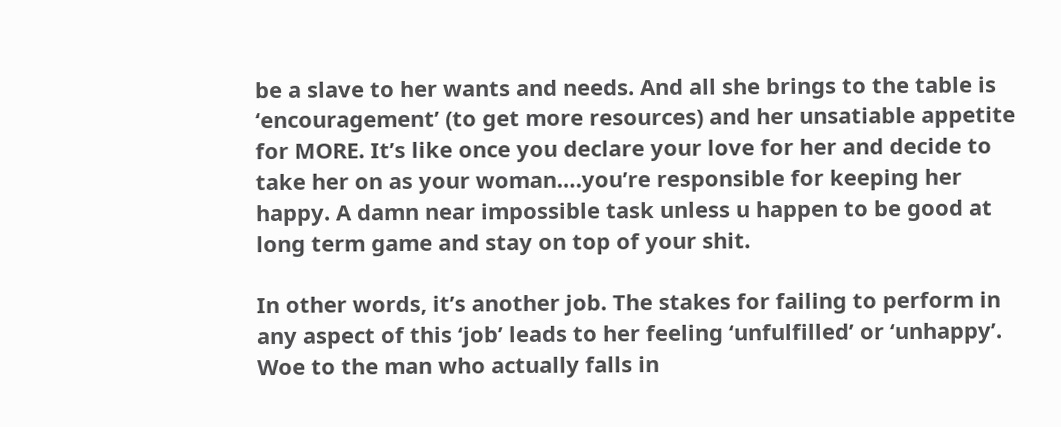be a slave to her wants and needs. And all she brings to the table is ‘encouragement’ (to get more resources) and her unsatiable appetite for MORE. It’s like once you declare your love for her and decide to take her on as your woman….you’re responsible for keeping her happy. A damn near impossible task unless u happen to be good at long term game and stay on top of your shit.

In other words, it’s another job. The stakes for failing to perform in any aspect of this ‘job’ leads to her feeling ‘unfulfilled’ or ‘unhappy’. Woe to the man who actually falls in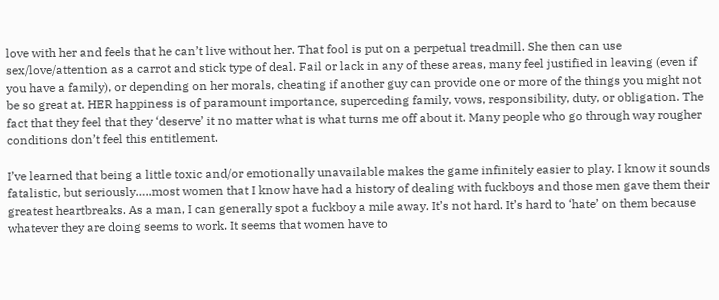love with her and feels that he can’t live without her. That fool is put on a perpetual treadmill. She then can use sex/love/attention as a carrot and stick type of deal. Fail or lack in any of these areas, many feel justified in leaving (even if you have a family), or depending on her morals, cheating if another guy can provide one or more of the things you might not be so great at. HER happiness is of paramount importance, superceding family, vows, responsibility, duty, or obligation. The fact that they feel that they ‘deserve’ it no matter what is what turns me off about it. Many people who go through way rougher conditions don’t feel this entitlement.

I’ve learned that being a little toxic and/or emotionally unavailable makes the game infinitely easier to play. I know it sounds fatalistic, but seriously…..most women that I know have had a history of dealing with fuckboys and those men gave them their greatest heartbreaks. As a man, I can generally spot a fuckboy a mile away. It’s not hard. It’s hard to ‘hate’ on them because whatever they are doing seems to work. It seems that women have to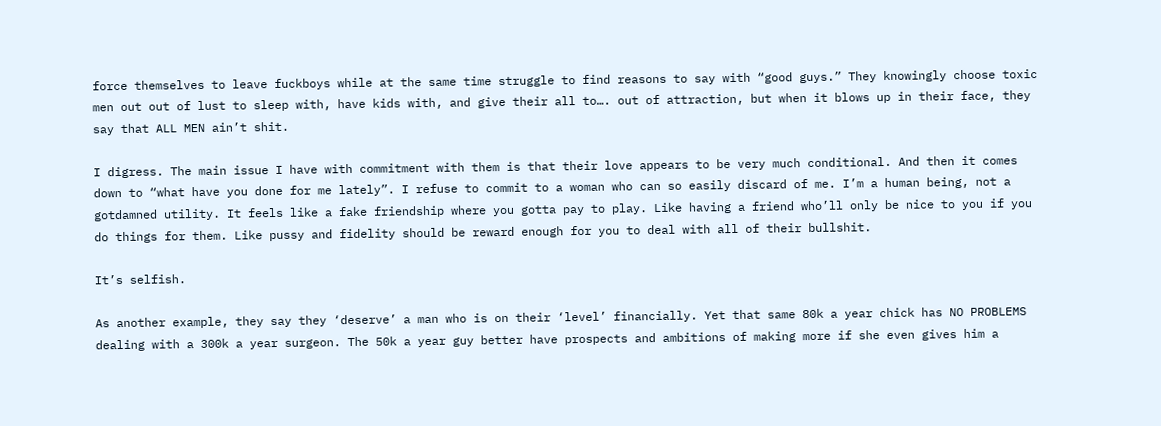force themselves to leave fuckboys while at the same time struggle to find reasons to say with “good guys.” They knowingly choose toxic men out out of lust to sleep with, have kids with, and give their all to…. out of attraction, but when it blows up in their face, they say that ALL MEN ain’t shit.

I digress. The main issue I have with commitment with them is that their love appears to be very much conditional. And then it comes down to “what have you done for me lately”. I refuse to commit to a woman who can so easily discard of me. I’m a human being, not a gotdamned utility. It feels like a fake friendship where you gotta pay to play. Like having a friend who’ll only be nice to you if you do things for them. Like pussy and fidelity should be reward enough for you to deal with all of their bullshit.

It’s selfish.

As another example, they say they ‘deserve’ a man who is on their ‘level’ financially. Yet that same 80k a year chick has NO PROBLEMS dealing with a 300k a year surgeon. The 50k a year guy better have prospects and ambitions of making more if she even gives him a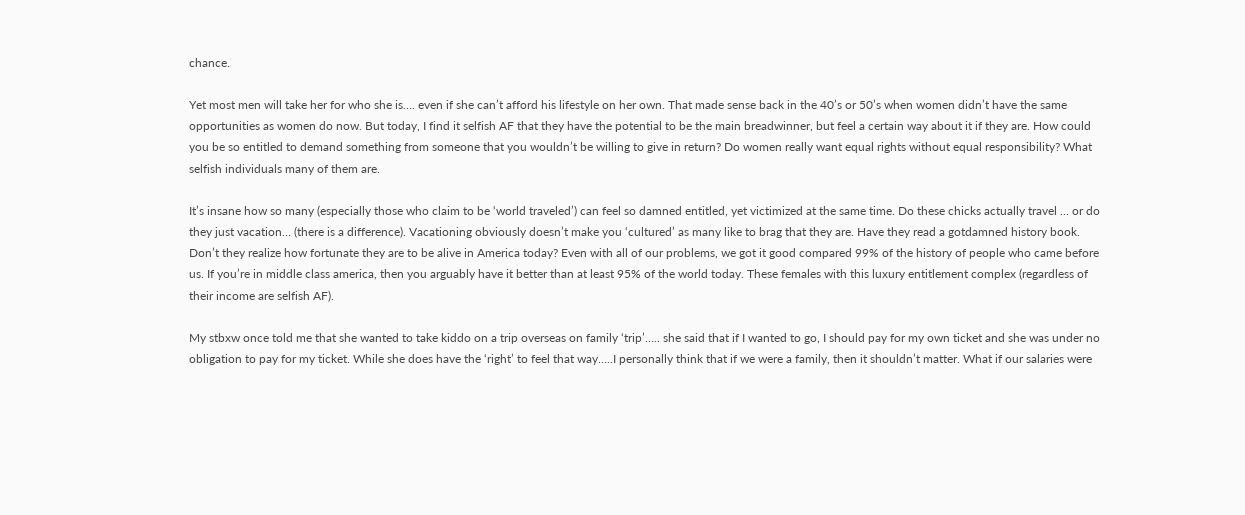chance.

Yet most men will take her for who she is…. even if she can’t afford his lifestyle on her own. That made sense back in the 40’s or 50’s when women didn’t have the same opportunities as women do now. But today, I find it selfish AF that they have the potential to be the main breadwinner, but feel a certain way about it if they are. How could you be so entitled to demand something from someone that you wouldn’t be willing to give in return? Do women really want equal rights without equal responsibility? What selfish individuals many of them are.

It’s insane how so many (especially those who claim to be ‘world traveled’) can feel so damned entitled, yet victimized at the same time. Do these chicks actually travel … or do they just vacation… (there is a difference). Vacationing obviously doesn’t make you ‘cultured’ as many like to brag that they are. Have they read a gotdamned history book. Don’t they realize how fortunate they are to be alive in America today? Even with all of our problems, we got it good compared 99% of the history of people who came before us. If you’re in middle class america, then you arguably have it better than at least 95% of the world today. These females with this luxury entitlement complex (regardless of their income are selfish AF).

My stbxw once told me that she wanted to take kiddo on a trip overseas on family ‘trip’….. she said that if I wanted to go, I should pay for my own ticket and she was under no obligation to pay for my ticket. While she does have the ‘right’ to feel that way…..I personally think that if we were a family, then it shouldn’t matter. What if our salaries were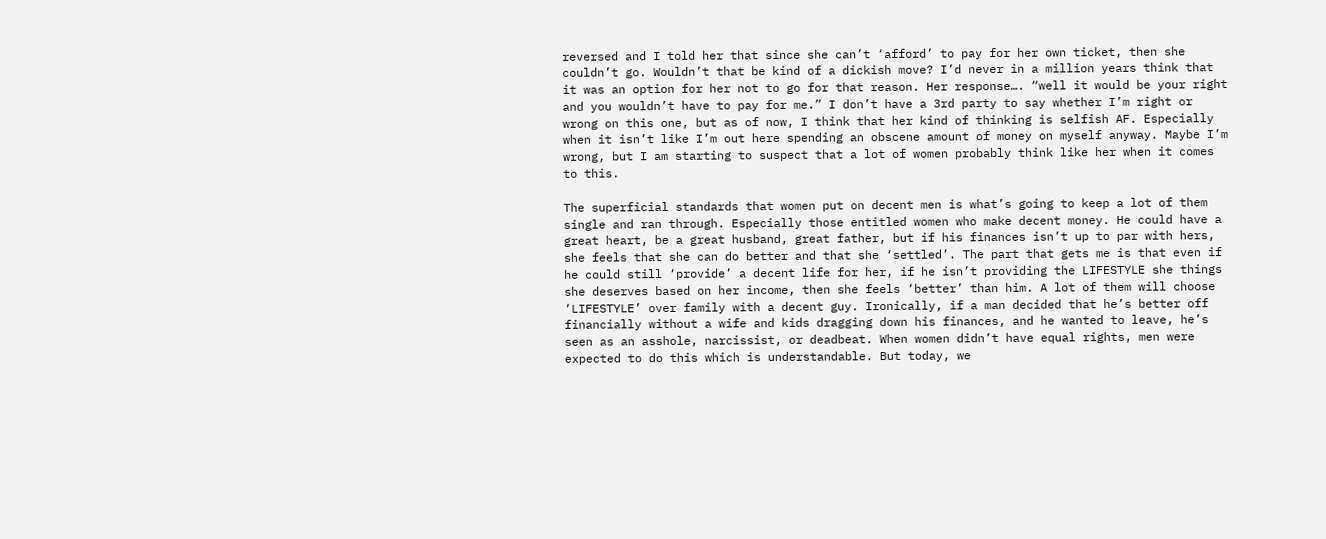reversed and I told her that since she can’t ‘afford’ to pay for her own ticket, then she couldn’t go. Wouldn’t that be kind of a dickish move? I’d never in a million years think that it was an option for her not to go for that reason. Her response…. “well it would be your right and you wouldn’t have to pay for me.” I don’t have a 3rd party to say whether I’m right or wrong on this one, but as of now, I think that her kind of thinking is selfish AF. Especially when it isn’t like I’m out here spending an obscene amount of money on myself anyway. Maybe I’m wrong, but I am starting to suspect that a lot of women probably think like her when it comes to this.

The superficial standards that women put on decent men is what’s going to keep a lot of them single and ran through. Especially those entitled women who make decent money. He could have a great heart, be a great husband, great father, but if his finances isn’t up to par with hers, she feels that she can do better and that she ‘settled’. The part that gets me is that even if he could still ‘provide’ a decent life for her, if he isn’t providing the LIFESTYLE she things she deserves based on her income, then she feels ‘better’ than him. A lot of them will choose ‘LIFESTYLE’ over family with a decent guy. Ironically, if a man decided that he’s better off financially without a wife and kids dragging down his finances, and he wanted to leave, he’s seen as an asshole, narcissist, or deadbeat. When women didn’t have equal rights, men were expected to do this which is understandable. But today, we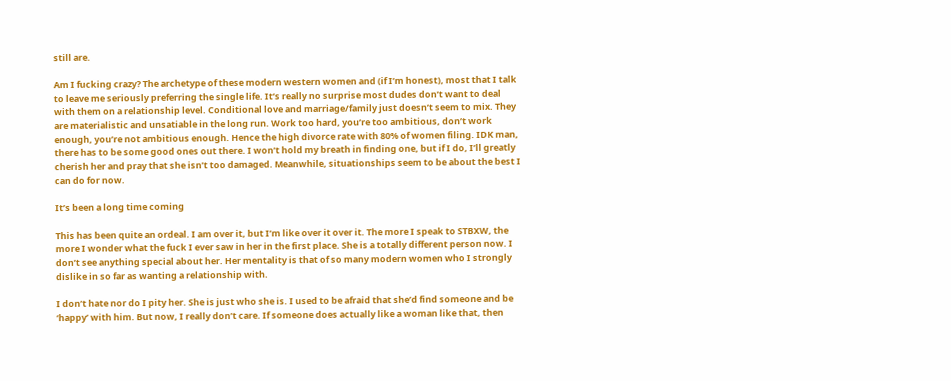still are.

Am I fucking crazy? The archetype of these modern western women and (if I’m honest), most that I talk to leave me seriously preferring the single life. It’s really no surprise most dudes don’t want to deal with them on a relationship level. Conditional love and marriage/family just doesn’t seem to mix. They are materialistic and unsatiable in the long run. Work too hard, you’re too ambitious, don’t work enough, you’re not ambitious enough. Hence the high divorce rate with 80% of women filing. IDK man, there has to be some good ones out there. I won’t hold my breath in finding one, but if I do, I’ll greatly cherish her and pray that she isn’t too damaged. Meanwhile, situationships seem to be about the best I can do for now.

It’s been a long time coming

This has been quite an ordeal. I am over it, but I’m like over it over it. The more I speak to STBXW, the more I wonder what the fuck I ever saw in her in the first place. She is a totally different person now. I don’t see anything special about her. Her mentality is that of so many modern women who I strongly dislike in so far as wanting a relationship with.

I don’t hate nor do I pity her. She is just who she is. I used to be afraid that she’d find someone and be ‘happy’ with him. But now, I really don’t care. If someone does actually like a woman like that, then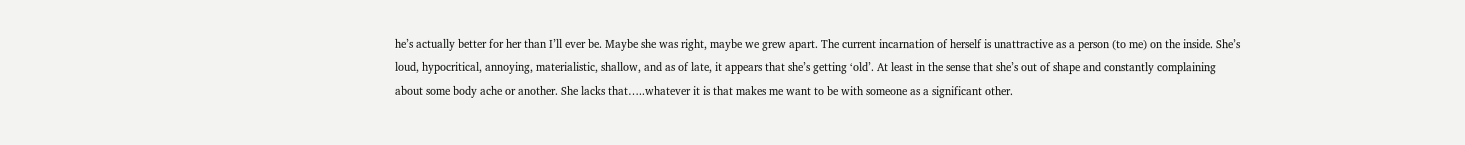he’s actually better for her than I’ll ever be. Maybe she was right, maybe we grew apart. The current incarnation of herself is unattractive as a person (to me) on the inside. She’s loud, hypocritical, annoying, materialistic, shallow, and as of late, it appears that she’s getting ‘old’. At least in the sense that she’s out of shape and constantly complaining about some body ache or another. She lacks that…..whatever it is that makes me want to be with someone as a significant other.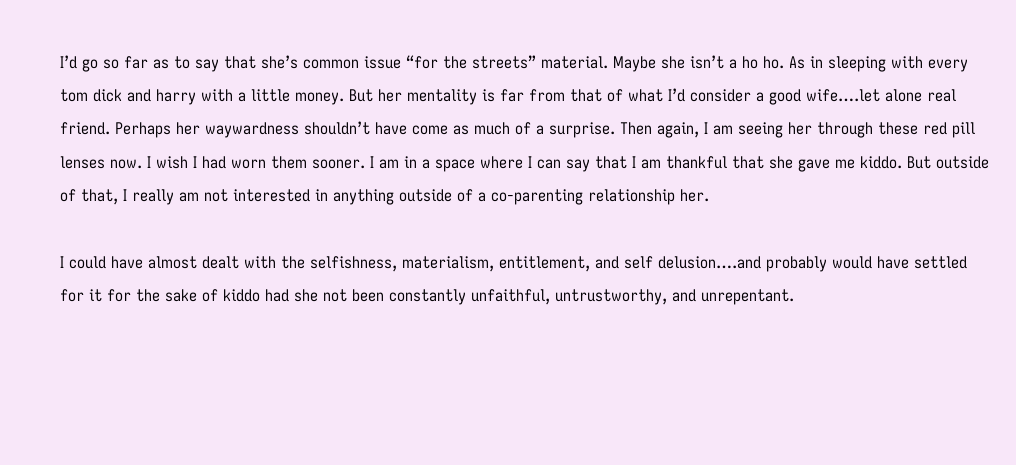I’d go so far as to say that she’s common issue “for the streets” material. Maybe she isn’t a ho ho. As in sleeping with every tom dick and harry with a little money. But her mentality is far from that of what I’d consider a good wife….let alone real friend. Perhaps her waywardness shouldn’t have come as much of a surprise. Then again, I am seeing her through these red pill lenses now. I wish I had worn them sooner. I am in a space where I can say that I am thankful that she gave me kiddo. But outside of that, I really am not interested in anything outside of a co-parenting relationship her.

I could have almost dealt with the selfishness, materialism, entitlement, and self delusion….and probably would have settled for it for the sake of kiddo had she not been constantly unfaithful, untrustworthy, and unrepentant.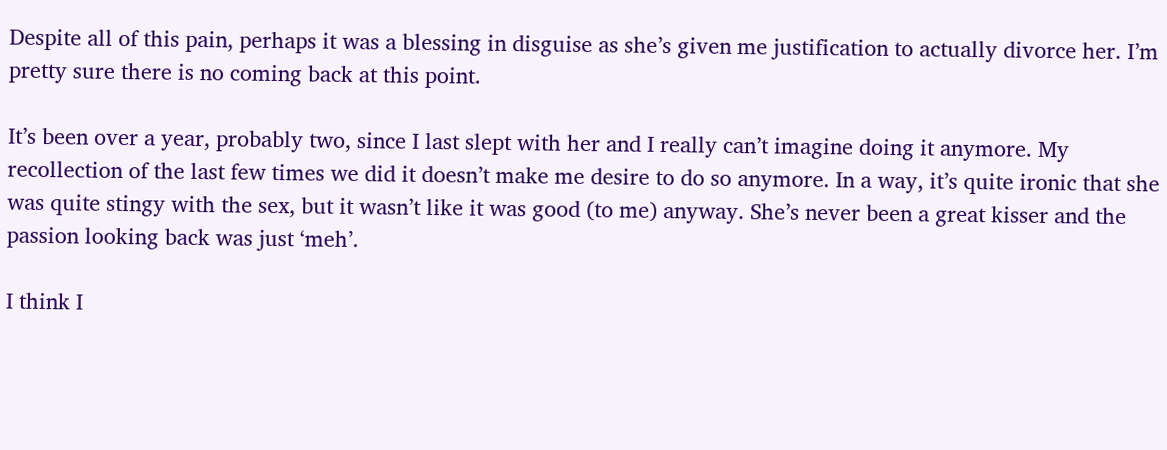Despite all of this pain, perhaps it was a blessing in disguise as she’s given me justification to actually divorce her. I’m pretty sure there is no coming back at this point.

It’s been over a year, probably two, since I last slept with her and I really can’t imagine doing it anymore. My recollection of the last few times we did it doesn’t make me desire to do so anymore. In a way, it’s quite ironic that she was quite stingy with the sex, but it wasn’t like it was good (to me) anyway. She’s never been a great kisser and the passion looking back was just ‘meh’.

I think I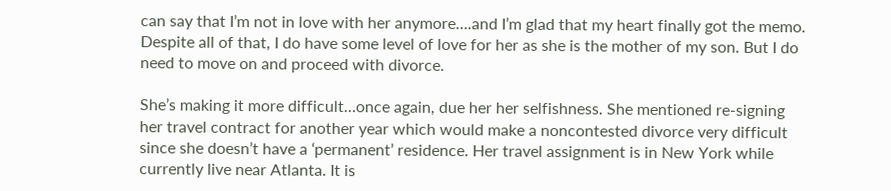can say that I’m not in love with her anymore….and I’m glad that my heart finally got the memo. Despite all of that, I do have some level of love for her as she is the mother of my son. But I do need to move on and proceed with divorce.

She’s making it more difficult…once again, due her her selfishness. She mentioned re-signing her travel contract for another year which would make a noncontested divorce very difficult since she doesn’t have a ‘permanent’ residence. Her travel assignment is in New York while currently live near Atlanta. It is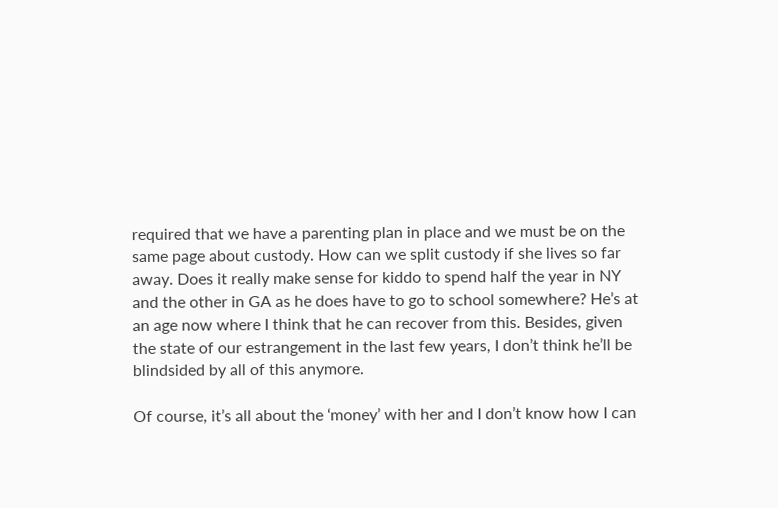required that we have a parenting plan in place and we must be on the same page about custody. How can we split custody if she lives so far away. Does it really make sense for kiddo to spend half the year in NY and the other in GA as he does have to go to school somewhere? He’s at an age now where I think that he can recover from this. Besides, given the state of our estrangement in the last few years, I don’t think he’ll be blindsided by all of this anymore.

Of course, it’s all about the ‘money’ with her and I don’t know how I can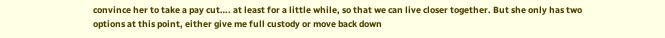convince her to take a pay cut…. at least for a little while, so that we can live closer together. But she only has two options at this point, either give me full custody or move back down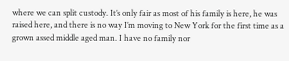where we can split custody. It’s only fair as most of his family is here, he was raised here, and there is no way I’m moving to New York for the first time as a grown assed middle aged man. I have no family nor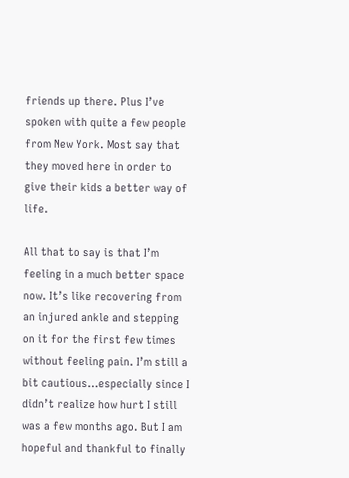friends up there. Plus I’ve spoken with quite a few people from New York. Most say that they moved here in order to give their kids a better way of life.

All that to say is that I’m feeling in a much better space now. It’s like recovering from an injured ankle and stepping on it for the first few times without feeling pain. I’m still a bit cautious…especially since I didn’t realize how hurt I still was a few months ago. But I am hopeful and thankful to finally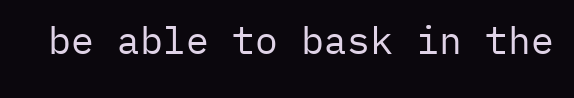be able to bask in the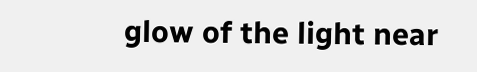glow of the light near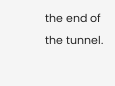the end of the tunnel.